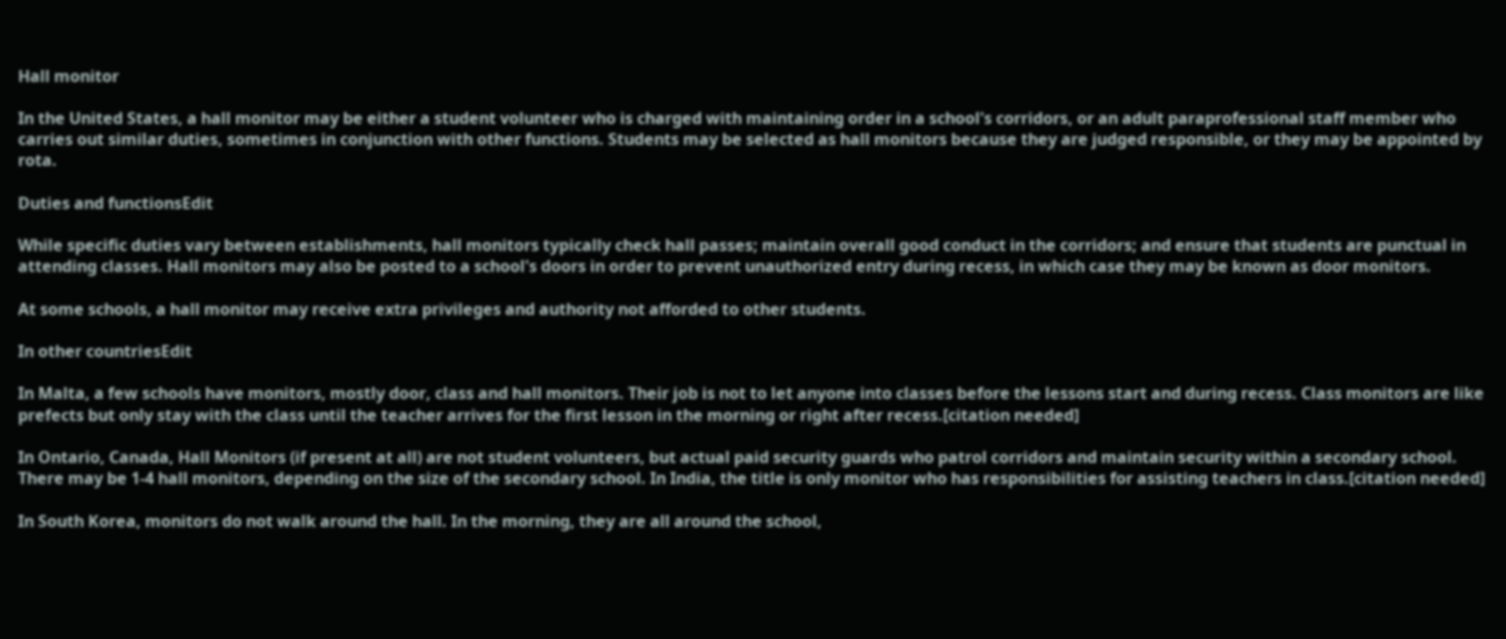Hall monitor

In the United States, a hall monitor may be either a student volunteer who is charged with maintaining order in a school's corridors, or an adult paraprofessional staff member who carries out similar duties, sometimes in conjunction with other functions. Students may be selected as hall monitors because they are judged responsible, or they may be appointed by rota.

Duties and functionsEdit

While specific duties vary between establishments, hall monitors typically check hall passes; maintain overall good conduct in the corridors; and ensure that students are punctual in attending classes. Hall monitors may also be posted to a school's doors in order to prevent unauthorized entry during recess, in which case they may be known as door monitors.

At some schools, a hall monitor may receive extra privileges and authority not afforded to other students.

In other countriesEdit

In Malta, a few schools have monitors, mostly door, class and hall monitors. Their job is not to let anyone into classes before the lessons start and during recess. Class monitors are like prefects but only stay with the class until the teacher arrives for the first lesson in the morning or right after recess.[citation needed]

In Ontario, Canada, Hall Monitors (if present at all) are not student volunteers, but actual paid security guards who patrol corridors and maintain security within a secondary school. There may be 1-4 hall monitors, depending on the size of the secondary school. In India, the title is only monitor who has responsibilities for assisting teachers in class.[citation needed]

In South Korea, monitors do not walk around the hall. In the morning, they are all around the school,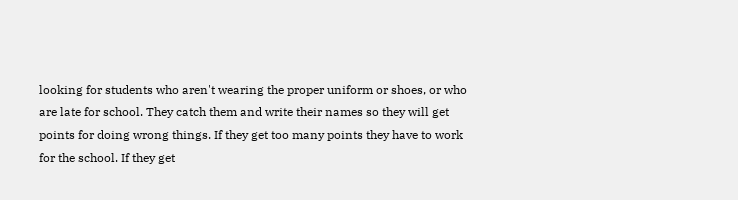looking for students who aren't wearing the proper uniform or shoes, or who are late for school. They catch them and write their names so they will get points for doing wrong things. If they get too many points they have to work for the school. If they get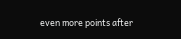even more points after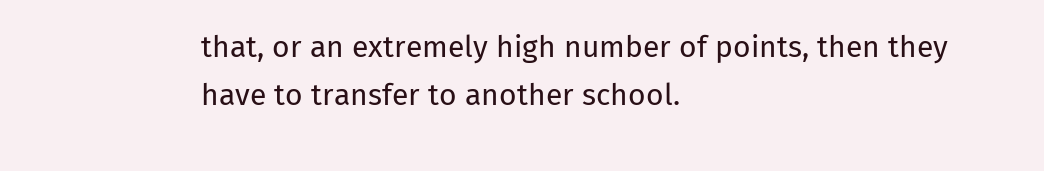that, or an extremely high number of points, then they have to transfer to another school.